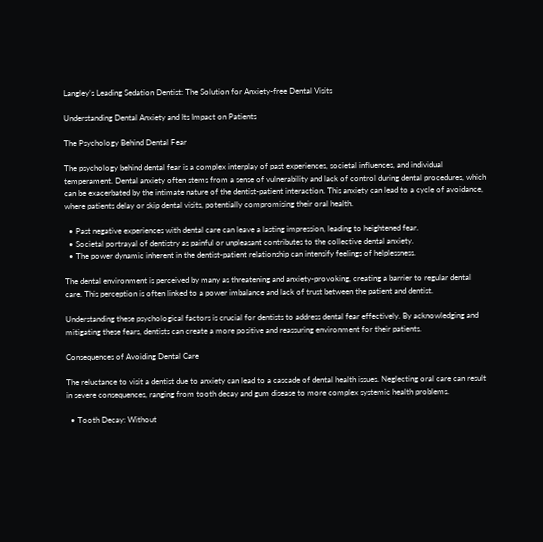Langley’s Leading Sedation Dentist: The Solution for Anxiety-free Dental Visits

Understanding Dental Anxiety and Its Impact on Patients

The Psychology Behind Dental Fear

The psychology behind dental fear is a complex interplay of past experiences, societal influences, and individual temperament. Dental anxiety often stems from a sense of vulnerability and lack of control during dental procedures, which can be exacerbated by the intimate nature of the dentist-patient interaction. This anxiety can lead to a cycle of avoidance, where patients delay or skip dental visits, potentially compromising their oral health.

  • Past negative experiences with dental care can leave a lasting impression, leading to heightened fear.
  • Societal portrayal of dentistry as painful or unpleasant contributes to the collective dental anxiety.
  • The power dynamic inherent in the dentist-patient relationship can intensify feelings of helplessness.

The dental environment is perceived by many as threatening and anxiety-provoking, creating a barrier to regular dental care. This perception is often linked to a power imbalance and lack of trust between the patient and dentist.

Understanding these psychological factors is crucial for dentists to address dental fear effectively. By acknowledging and mitigating these fears, dentists can create a more positive and reassuring environment for their patients.

Consequences of Avoiding Dental Care

The reluctance to visit a dentist due to anxiety can lead to a cascade of dental health issues. Neglecting oral care can result in severe consequences, ranging from tooth decay and gum disease to more complex systemic health problems.

  • Tooth Decay: Without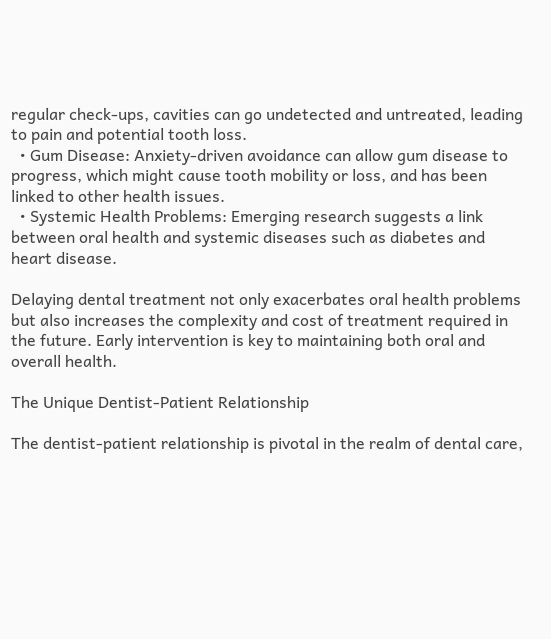regular check-ups, cavities can go undetected and untreated, leading to pain and potential tooth loss.
  • Gum Disease: Anxiety-driven avoidance can allow gum disease to progress, which might cause tooth mobility or loss, and has been linked to other health issues.
  • Systemic Health Problems: Emerging research suggests a link between oral health and systemic diseases such as diabetes and heart disease.

Delaying dental treatment not only exacerbates oral health problems but also increases the complexity and cost of treatment required in the future. Early intervention is key to maintaining both oral and overall health.

The Unique Dentist-Patient Relationship

The dentist-patient relationship is pivotal in the realm of dental care,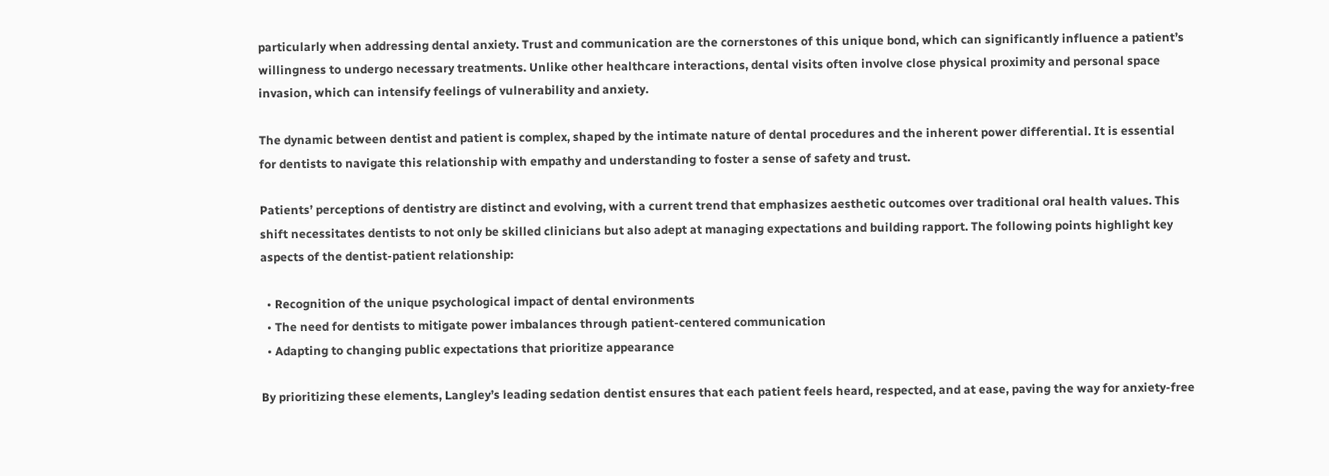particularly when addressing dental anxiety. Trust and communication are the cornerstones of this unique bond, which can significantly influence a patient’s willingness to undergo necessary treatments. Unlike other healthcare interactions, dental visits often involve close physical proximity and personal space invasion, which can intensify feelings of vulnerability and anxiety.

The dynamic between dentist and patient is complex, shaped by the intimate nature of dental procedures and the inherent power differential. It is essential for dentists to navigate this relationship with empathy and understanding to foster a sense of safety and trust.

Patients’ perceptions of dentistry are distinct and evolving, with a current trend that emphasizes aesthetic outcomes over traditional oral health values. This shift necessitates dentists to not only be skilled clinicians but also adept at managing expectations and building rapport. The following points highlight key aspects of the dentist-patient relationship:

  • Recognition of the unique psychological impact of dental environments
  • The need for dentists to mitigate power imbalances through patient-centered communication
  • Adapting to changing public expectations that prioritize appearance

By prioritizing these elements, Langley’s leading sedation dentist ensures that each patient feels heard, respected, and at ease, paving the way for anxiety-free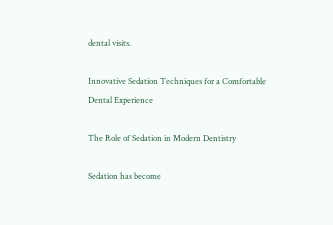dental visits.

Innovative Sedation Techniques for a Comfortable Dental Experience

The Role of Sedation in Modern Dentistry

Sedation has become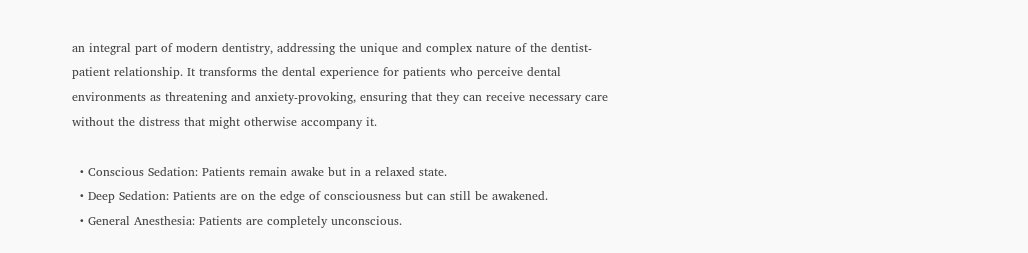an integral part of modern dentistry, addressing the unique and complex nature of the dentist-patient relationship. It transforms the dental experience for patients who perceive dental environments as threatening and anxiety-provoking, ensuring that they can receive necessary care without the distress that might otherwise accompany it.

  • Conscious Sedation: Patients remain awake but in a relaxed state.
  • Deep Sedation: Patients are on the edge of consciousness but can still be awakened.
  • General Anesthesia: Patients are completely unconscious.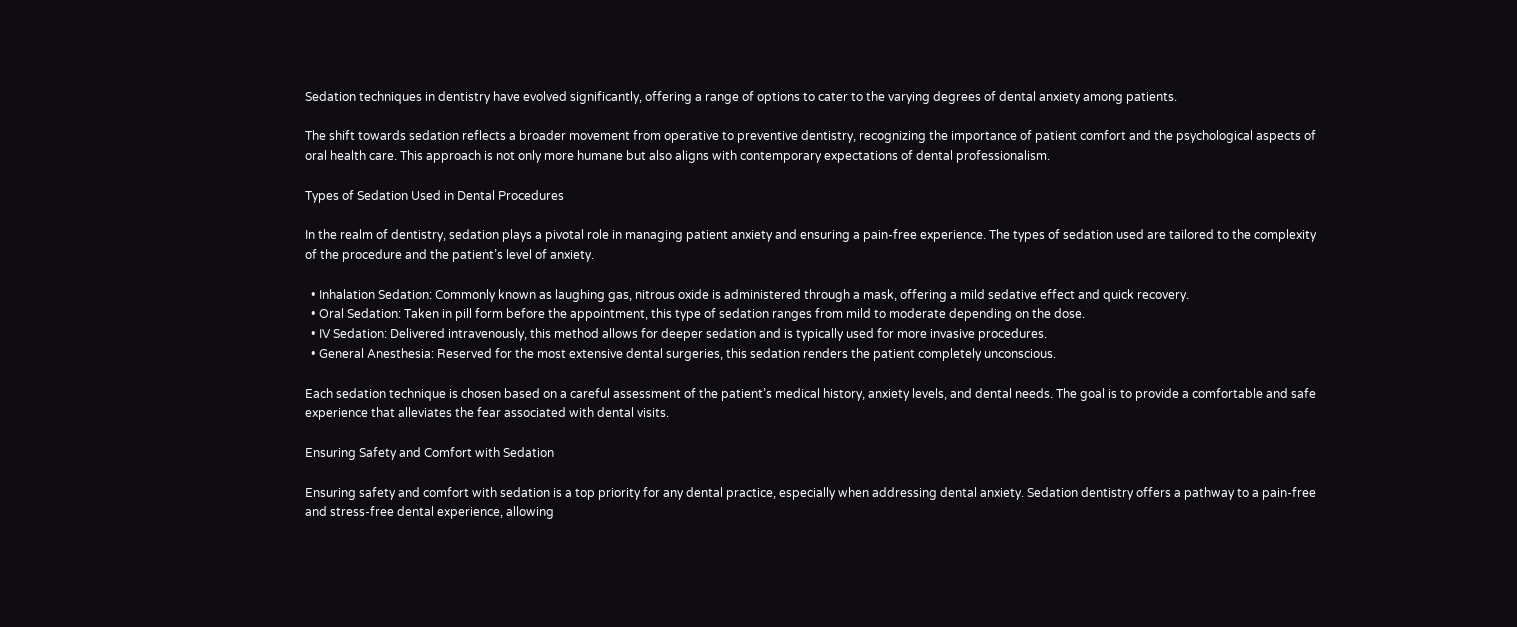Sedation techniques in dentistry have evolved significantly, offering a range of options to cater to the varying degrees of dental anxiety among patients.

The shift towards sedation reflects a broader movement from operative to preventive dentistry, recognizing the importance of patient comfort and the psychological aspects of oral health care. This approach is not only more humane but also aligns with contemporary expectations of dental professionalism.

Types of Sedation Used in Dental Procedures

In the realm of dentistry, sedation plays a pivotal role in managing patient anxiety and ensuring a pain-free experience. The types of sedation used are tailored to the complexity of the procedure and the patient’s level of anxiety.

  • Inhalation Sedation: Commonly known as laughing gas, nitrous oxide is administered through a mask, offering a mild sedative effect and quick recovery.
  • Oral Sedation: Taken in pill form before the appointment, this type of sedation ranges from mild to moderate depending on the dose.
  • IV Sedation: Delivered intravenously, this method allows for deeper sedation and is typically used for more invasive procedures.
  • General Anesthesia: Reserved for the most extensive dental surgeries, this sedation renders the patient completely unconscious.

Each sedation technique is chosen based on a careful assessment of the patient’s medical history, anxiety levels, and dental needs. The goal is to provide a comfortable and safe experience that alleviates the fear associated with dental visits.

Ensuring Safety and Comfort with Sedation

Ensuring safety and comfort with sedation is a top priority for any dental practice, especially when addressing dental anxiety. Sedation dentistry offers a pathway to a pain-free and stress-free dental experience, allowing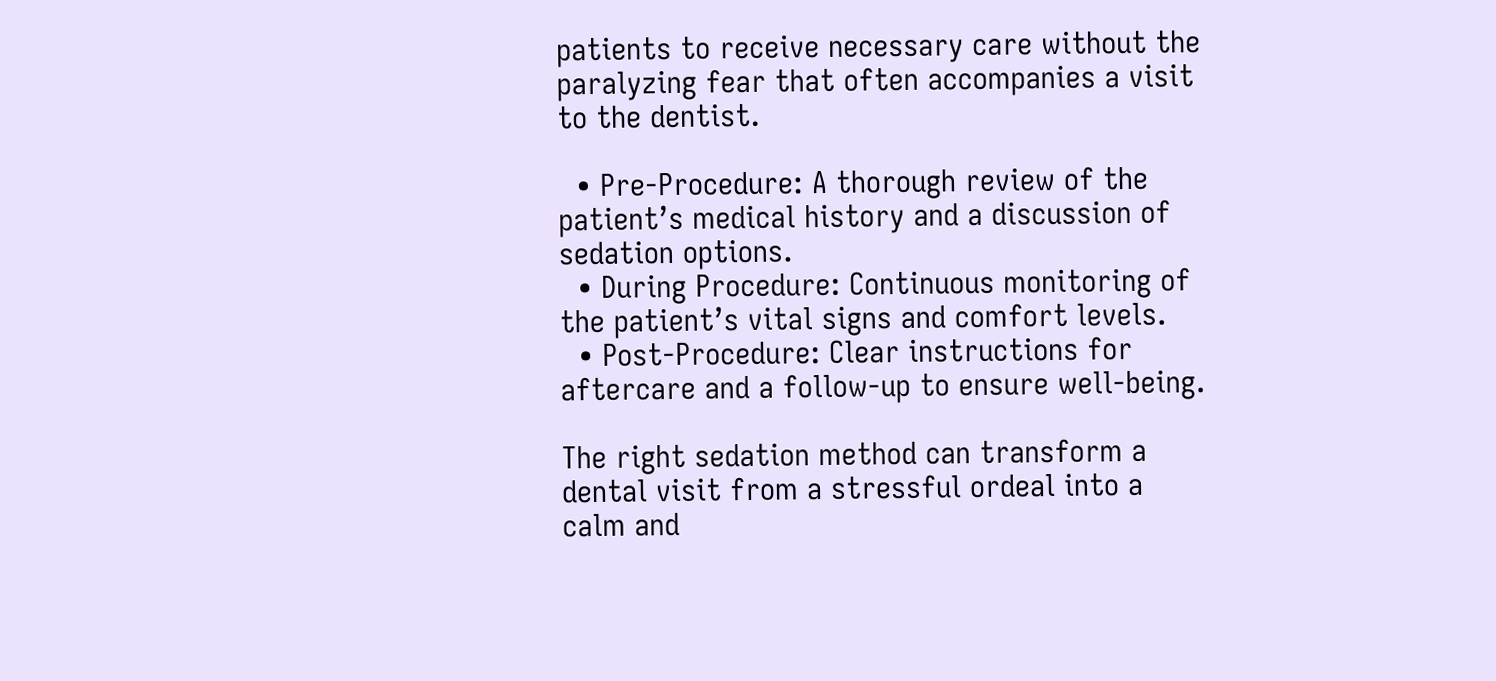patients to receive necessary care without the paralyzing fear that often accompanies a visit to the dentist.

  • Pre-Procedure: A thorough review of the patient’s medical history and a discussion of sedation options.
  • During Procedure: Continuous monitoring of the patient’s vital signs and comfort levels.
  • Post-Procedure: Clear instructions for aftercare and a follow-up to ensure well-being.

The right sedation method can transform a dental visit from a stressful ordeal into a calm and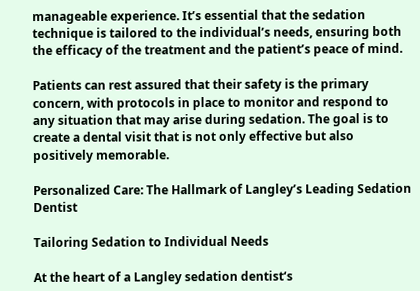manageable experience. It’s essential that the sedation technique is tailored to the individual’s needs, ensuring both the efficacy of the treatment and the patient’s peace of mind.

Patients can rest assured that their safety is the primary concern, with protocols in place to monitor and respond to any situation that may arise during sedation. The goal is to create a dental visit that is not only effective but also positively memorable.

Personalized Care: The Hallmark of Langley’s Leading Sedation Dentist

Tailoring Sedation to Individual Needs

At the heart of a Langley sedation dentist‘s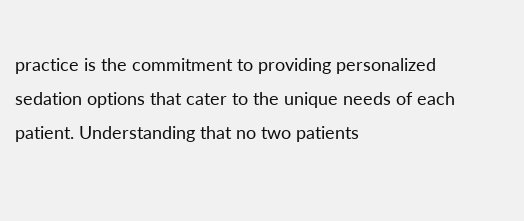practice is the commitment to providing personalized sedation options that cater to the unique needs of each patient. Understanding that no two patients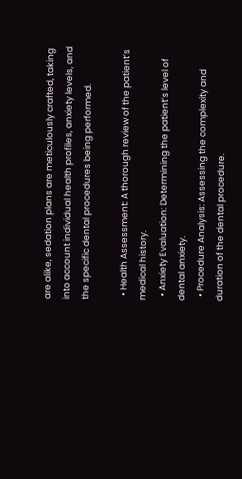are alike, sedation plans are meticulously crafted, taking into account individual health profiles, anxiety levels, and the specific dental procedures being performed.

  • Health Assessment: A thorough review of the patient’s medical history.
  • Anxiety Evaluation: Determining the patient’s level of dental anxiety.
  • Procedure Analysis: Assessing the complexity and duration of the dental procedure.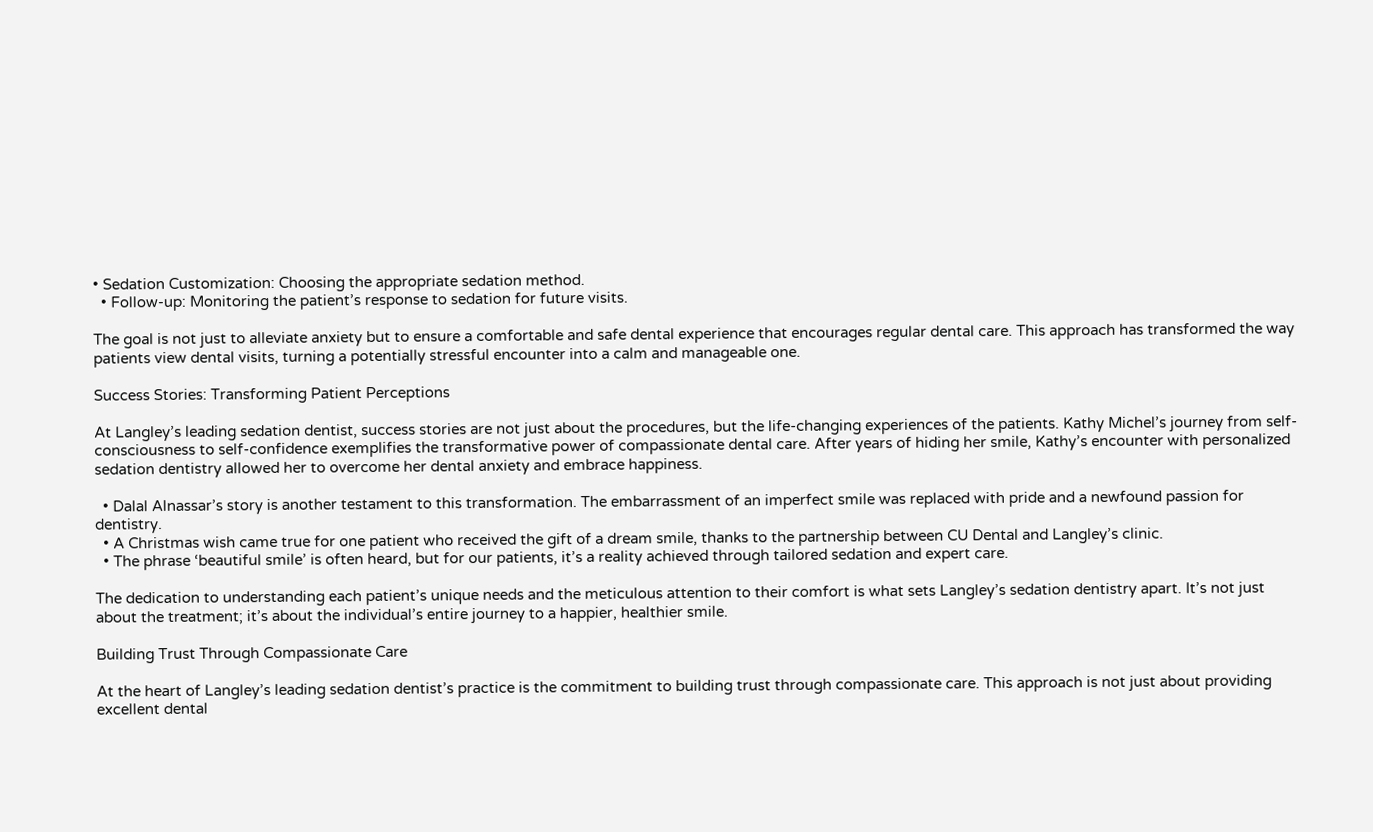• Sedation Customization: Choosing the appropriate sedation method.
  • Follow-up: Monitoring the patient’s response to sedation for future visits.

The goal is not just to alleviate anxiety but to ensure a comfortable and safe dental experience that encourages regular dental care. This approach has transformed the way patients view dental visits, turning a potentially stressful encounter into a calm and manageable one.

Success Stories: Transforming Patient Perceptions

At Langley’s leading sedation dentist, success stories are not just about the procedures, but the life-changing experiences of the patients. Kathy Michel’s journey from self-consciousness to self-confidence exemplifies the transformative power of compassionate dental care. After years of hiding her smile, Kathy’s encounter with personalized sedation dentistry allowed her to overcome her dental anxiety and embrace happiness.

  • Dalal Alnassar’s story is another testament to this transformation. The embarrassment of an imperfect smile was replaced with pride and a newfound passion for dentistry.
  • A Christmas wish came true for one patient who received the gift of a dream smile, thanks to the partnership between CU Dental and Langley’s clinic.
  • The phrase ‘beautiful smile’ is often heard, but for our patients, it’s a reality achieved through tailored sedation and expert care.

The dedication to understanding each patient’s unique needs and the meticulous attention to their comfort is what sets Langley’s sedation dentistry apart. It’s not just about the treatment; it’s about the individual’s entire journey to a happier, healthier smile.

Building Trust Through Compassionate Care

At the heart of Langley’s leading sedation dentist’s practice is the commitment to building trust through compassionate care. This approach is not just about providing excellent dental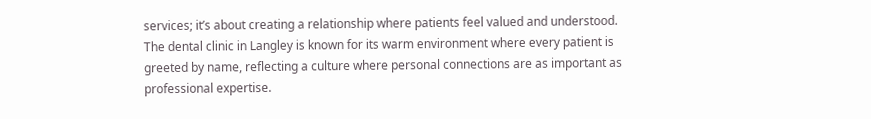services; it’s about creating a relationship where patients feel valued and understood. The dental clinic in Langley is known for its warm environment where every patient is greeted by name, reflecting a culture where personal connections are as important as professional expertise.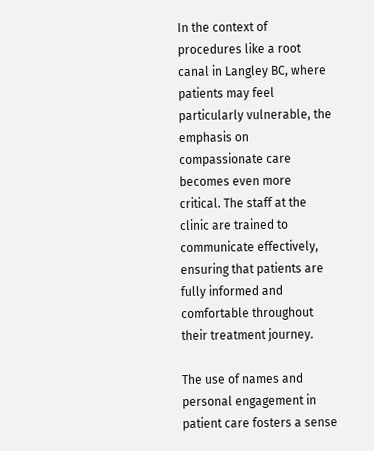In the context of procedures like a root canal in Langley BC, where patients may feel particularly vulnerable, the emphasis on compassionate care becomes even more critical. The staff at the clinic are trained to communicate effectively, ensuring that patients are fully informed and comfortable throughout their treatment journey.

The use of names and personal engagement in patient care fosters a sense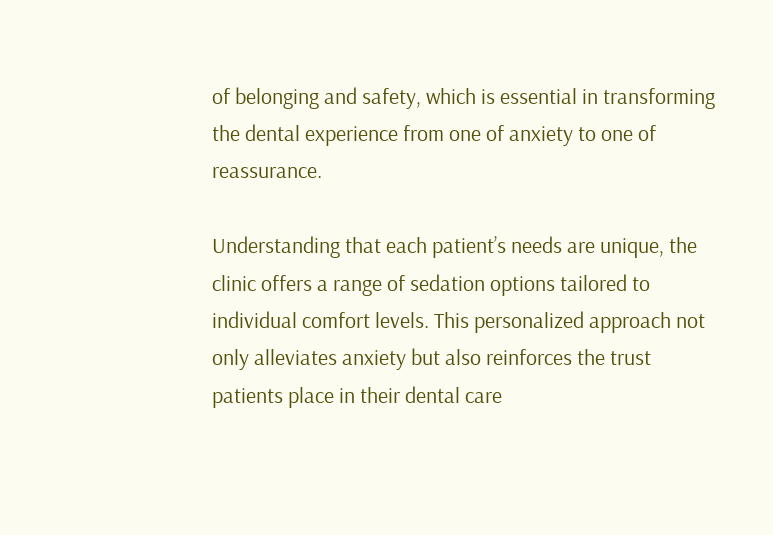of belonging and safety, which is essential in transforming the dental experience from one of anxiety to one of reassurance.

Understanding that each patient’s needs are unique, the clinic offers a range of sedation options tailored to individual comfort levels. This personalized approach not only alleviates anxiety but also reinforces the trust patients place in their dental care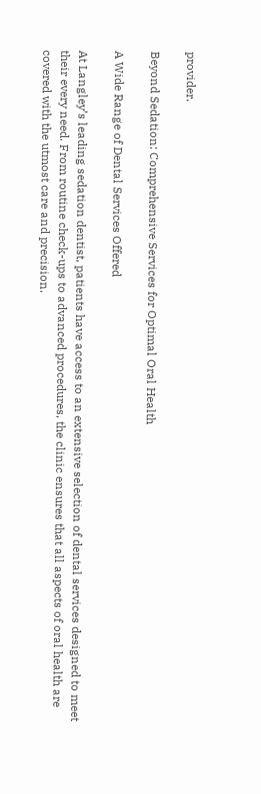provider.

Beyond Sedation: Comprehensive Services for Optimal Oral Health

A Wide Range of Dental Services Offered

At Langley’s leading sedation dentist, patients have access to an extensive selection of dental services designed to meet their every need. From routine check-ups to advanced procedures, the clinic ensures that all aspects of oral health are covered with the utmost care and precision.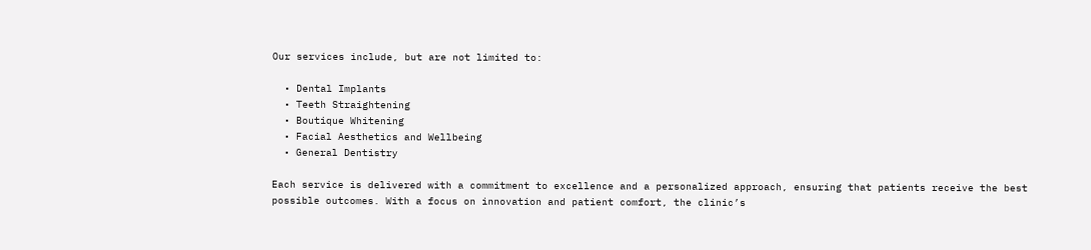Our services include, but are not limited to:

  • Dental Implants
  • Teeth Straightening
  • Boutique Whitening
  • Facial Aesthetics and Wellbeing
  • General Dentistry

Each service is delivered with a commitment to excellence and a personalized approach, ensuring that patients receive the best possible outcomes. With a focus on innovation and patient comfort, the clinic’s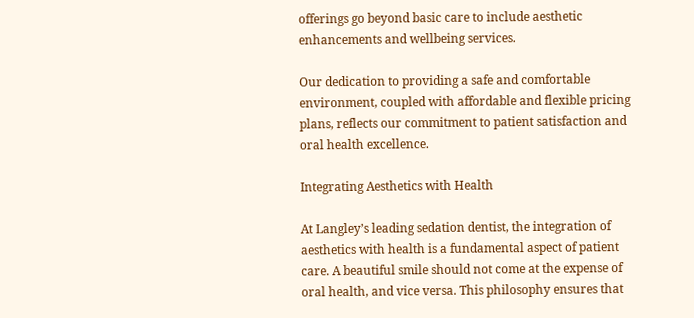offerings go beyond basic care to include aesthetic enhancements and wellbeing services.

Our dedication to providing a safe and comfortable environment, coupled with affordable and flexible pricing plans, reflects our commitment to patient satisfaction and oral health excellence.

Integrating Aesthetics with Health

At Langley’s leading sedation dentist, the integration of aesthetics with health is a fundamental aspect of patient care. A beautiful smile should not come at the expense of oral health, and vice versa. This philosophy ensures that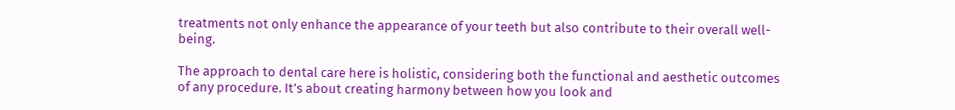treatments not only enhance the appearance of your teeth but also contribute to their overall well-being.

The approach to dental care here is holistic, considering both the functional and aesthetic outcomes of any procedure. It’s about creating harmony between how you look and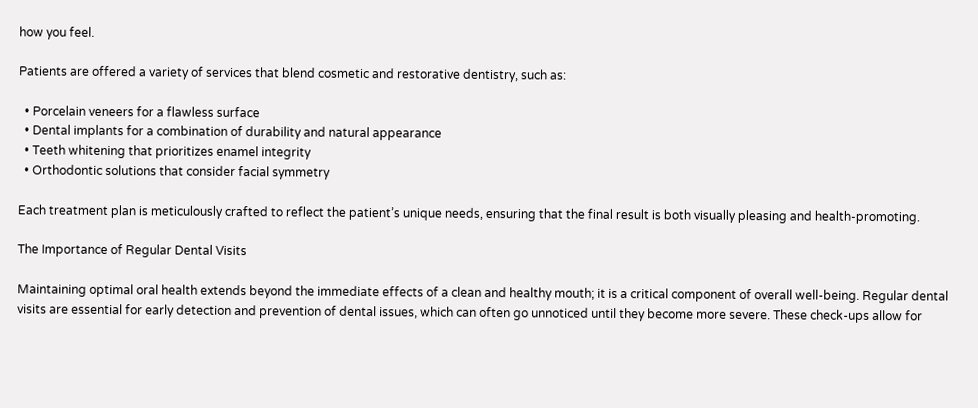how you feel.

Patients are offered a variety of services that blend cosmetic and restorative dentistry, such as:

  • Porcelain veneers for a flawless surface
  • Dental implants for a combination of durability and natural appearance
  • Teeth whitening that prioritizes enamel integrity
  • Orthodontic solutions that consider facial symmetry

Each treatment plan is meticulously crafted to reflect the patient’s unique needs, ensuring that the final result is both visually pleasing and health-promoting.

The Importance of Regular Dental Visits

Maintaining optimal oral health extends beyond the immediate effects of a clean and healthy mouth; it is a critical component of overall well-being. Regular dental visits are essential for early detection and prevention of dental issues, which can often go unnoticed until they become more severe. These check-ups allow for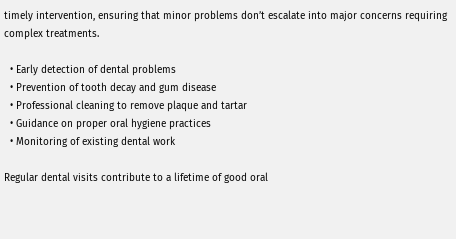timely intervention, ensuring that minor problems don’t escalate into major concerns requiring complex treatments.

  • Early detection of dental problems
  • Prevention of tooth decay and gum disease
  • Professional cleaning to remove plaque and tartar
  • Guidance on proper oral hygiene practices
  • Monitoring of existing dental work

Regular dental visits contribute to a lifetime of good oral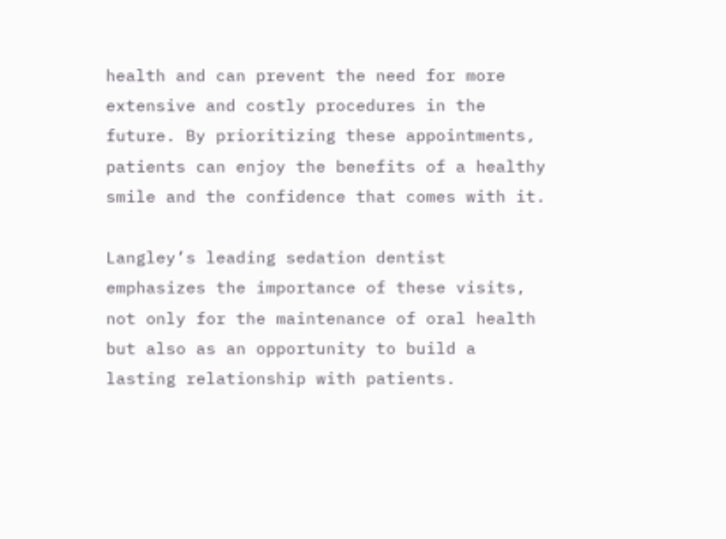health and can prevent the need for more extensive and costly procedures in the future. By prioritizing these appointments, patients can enjoy the benefits of a healthy smile and the confidence that comes with it.

Langley’s leading sedation dentist emphasizes the importance of these visits, not only for the maintenance of oral health but also as an opportunity to build a lasting relationship with patients.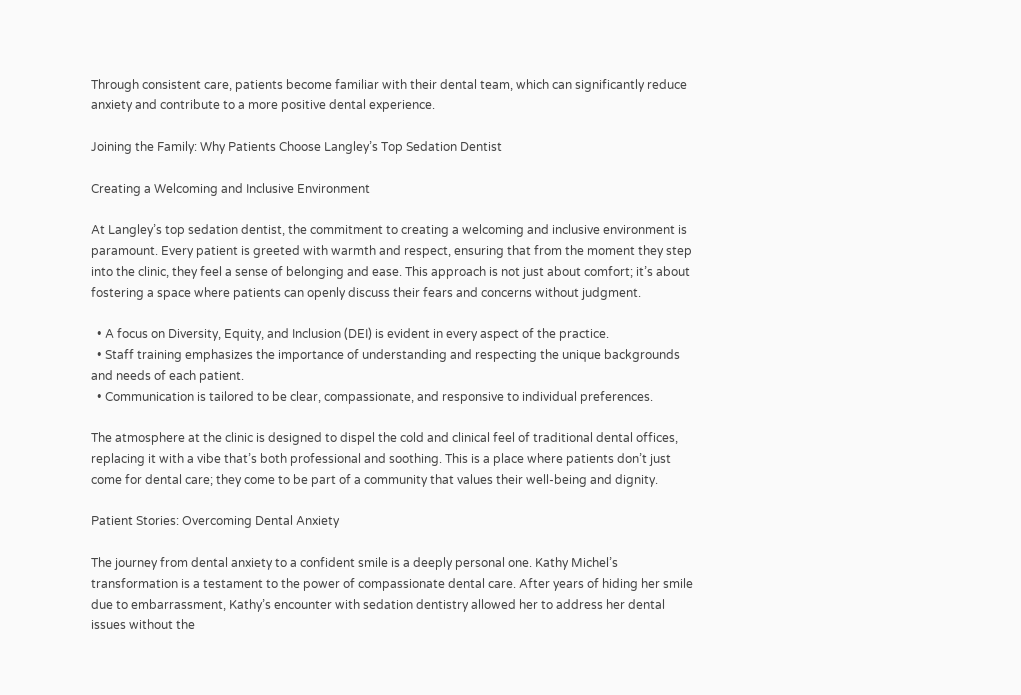Through consistent care, patients become familiar with their dental team, which can significantly reduce anxiety and contribute to a more positive dental experience.

Joining the Family: Why Patients Choose Langley’s Top Sedation Dentist

Creating a Welcoming and Inclusive Environment

At Langley’s top sedation dentist, the commitment to creating a welcoming and inclusive environment is paramount. Every patient is greeted with warmth and respect, ensuring that from the moment they step into the clinic, they feel a sense of belonging and ease. This approach is not just about comfort; it’s about fostering a space where patients can openly discuss their fears and concerns without judgment.

  • A focus on Diversity, Equity, and Inclusion (DEI) is evident in every aspect of the practice.
  • Staff training emphasizes the importance of understanding and respecting the unique backgrounds and needs of each patient.
  • Communication is tailored to be clear, compassionate, and responsive to individual preferences.

The atmosphere at the clinic is designed to dispel the cold and clinical feel of traditional dental offices, replacing it with a vibe that’s both professional and soothing. This is a place where patients don’t just come for dental care; they come to be part of a community that values their well-being and dignity.

Patient Stories: Overcoming Dental Anxiety

The journey from dental anxiety to a confident smile is a deeply personal one. Kathy Michel’s transformation is a testament to the power of compassionate dental care. After years of hiding her smile due to embarrassment, Kathy’s encounter with sedation dentistry allowed her to address her dental issues without the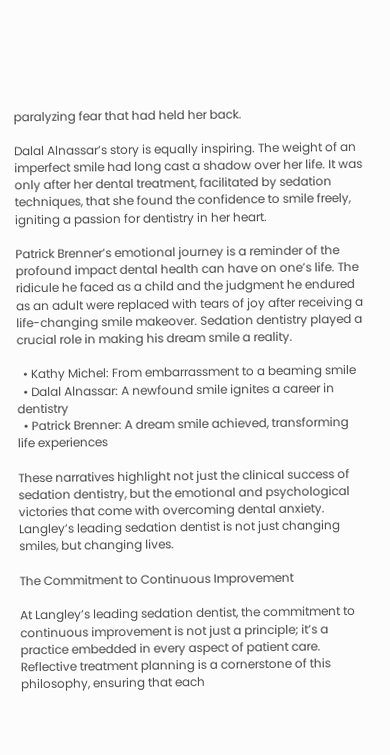paralyzing fear that had held her back.

Dalal Alnassar’s story is equally inspiring. The weight of an imperfect smile had long cast a shadow over her life. It was only after her dental treatment, facilitated by sedation techniques, that she found the confidence to smile freely, igniting a passion for dentistry in her heart.

Patrick Brenner’s emotional journey is a reminder of the profound impact dental health can have on one’s life. The ridicule he faced as a child and the judgment he endured as an adult were replaced with tears of joy after receiving a life-changing smile makeover. Sedation dentistry played a crucial role in making his dream smile a reality.

  • Kathy Michel: From embarrassment to a beaming smile
  • Dalal Alnassar: A newfound smile ignites a career in dentistry
  • Patrick Brenner: A dream smile achieved, transforming life experiences

These narratives highlight not just the clinical success of sedation dentistry, but the emotional and psychological victories that come with overcoming dental anxiety. Langley’s leading sedation dentist is not just changing smiles, but changing lives.

The Commitment to Continuous Improvement

At Langley’s leading sedation dentist, the commitment to continuous improvement is not just a principle; it’s a practice embedded in every aspect of patient care. Reflective treatment planning is a cornerstone of this philosophy, ensuring that each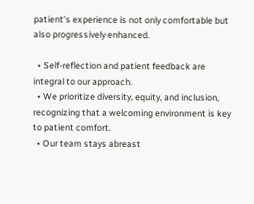patient’s experience is not only comfortable but also progressively enhanced.

  • Self-reflection and patient feedback are integral to our approach.
  • We prioritize diversity, equity, and inclusion, recognizing that a welcoming environment is key to patient comfort.
  • Our team stays abreast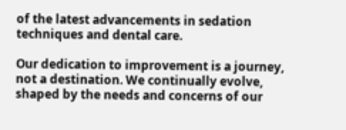of the latest advancements in sedation techniques and dental care.

Our dedication to improvement is a journey, not a destination. We continually evolve, shaped by the needs and concerns of our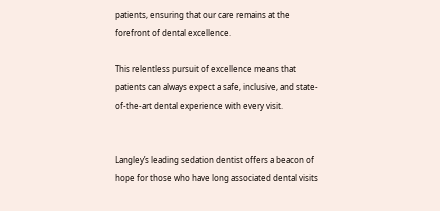patients, ensuring that our care remains at the forefront of dental excellence.

This relentless pursuit of excellence means that patients can always expect a safe, inclusive, and state-of-the-art dental experience with every visit.


Langley’s leading sedation dentist offers a beacon of hope for those who have long associated dental visits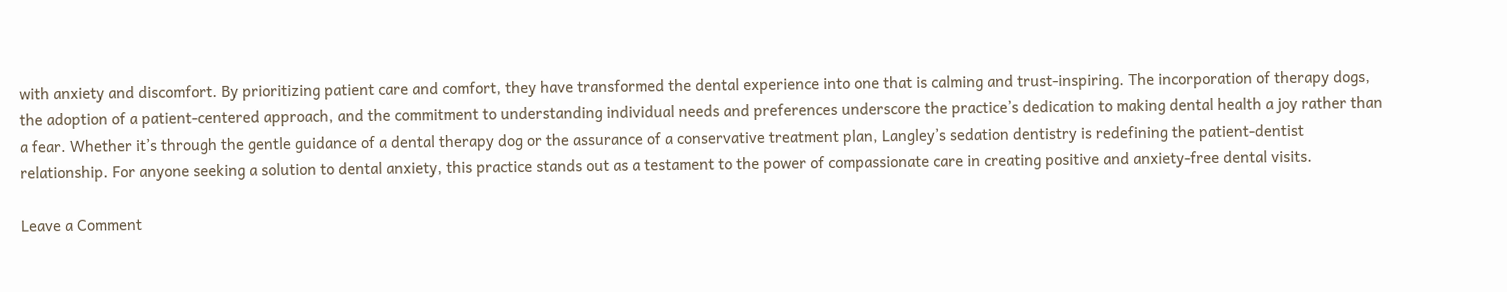with anxiety and discomfort. By prioritizing patient care and comfort, they have transformed the dental experience into one that is calming and trust-inspiring. The incorporation of therapy dogs, the adoption of a patient-centered approach, and the commitment to understanding individual needs and preferences underscore the practice’s dedication to making dental health a joy rather than a fear. Whether it’s through the gentle guidance of a dental therapy dog or the assurance of a conservative treatment plan, Langley’s sedation dentistry is redefining the patient-dentist relationship. For anyone seeking a solution to dental anxiety, this practice stands out as a testament to the power of compassionate care in creating positive and anxiety-free dental visits.

Leave a Comment